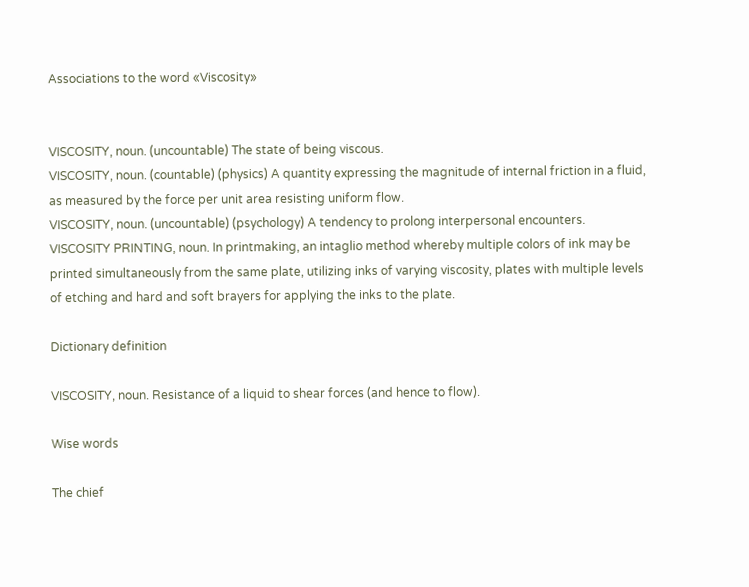Associations to the word «Viscosity»


VISCOSITY, noun. (uncountable) The state of being viscous.
VISCOSITY, noun. (countable) (physics) A quantity expressing the magnitude of internal friction in a fluid, as measured by the force per unit area resisting uniform flow.
VISCOSITY, noun. (uncountable) (psychology) A tendency to prolong interpersonal encounters.
VISCOSITY PRINTING, noun. In printmaking, an intaglio method whereby multiple colors of ink may be printed simultaneously from the same plate, utilizing inks of varying viscosity, plates with multiple levels of etching and hard and soft brayers for applying the inks to the plate.

Dictionary definition

VISCOSITY, noun. Resistance of a liquid to shear forces (and hence to flow).

Wise words

The chief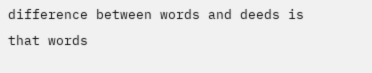difference between words and deeds is that words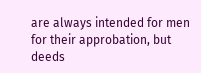are always intended for men for their approbation, but deeds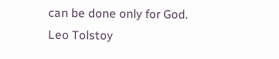can be done only for God.
Leo Tolstoy